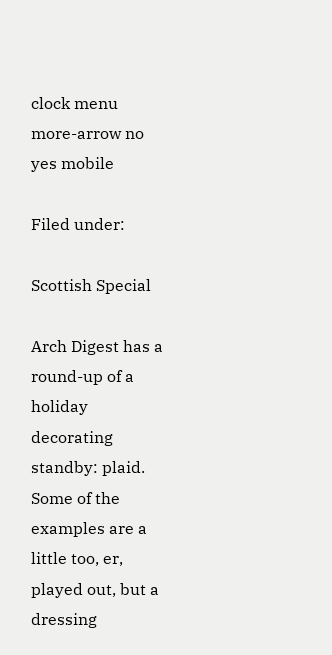clock menu more-arrow no yes mobile

Filed under:

Scottish Special

Arch Digest has a round-up of a holiday decorating standby: plaid. Some of the examples are a little too, er, played out, but a dressing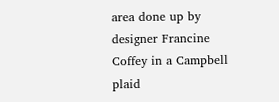area done up by designer Francine Coffey in a Campbell plaid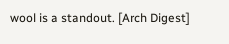wool is a standout. [Arch Digest]